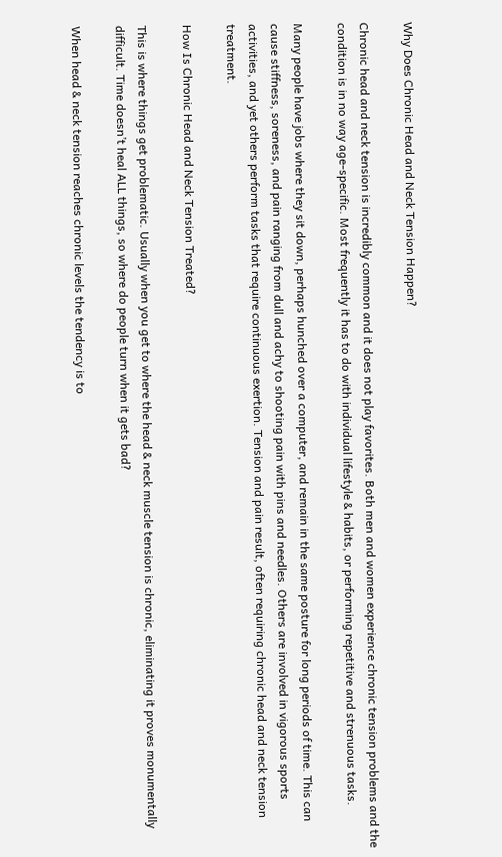Why Does Chronic Head and Neck Tension Happen?

Chronic head and neck tension is incredibly common and it does not play favorites. Both men and women experience chronic tension problems and the condition is in no way age-specific. Most frequently it has to do with individual lifestyle & habits, or performing repetitive and strenuous tasks.

Many people have jobs where they sit down, perhaps hunched over a computer, and remain in the same posture for long periods of time. This can cause stiffness, soreness, and pain ranging from dull and achy to shooting pain with pins and needles. Others are involved in vigorous sports activities, and yet others perform tasks that require continuous exertion. Tension and pain result, often requiring chronic head and neck tension treatment.

How Is Chronic Head and Neck Tension Treated?

This is where things get problematic. Usually when you get to where the head & neck muscle tension is chronic, eliminating it proves monumentally difficult. Time doesn’t heal ALL things, so where do people turn when it gets bad?

When head & neck tension reaches chronic levels the tendency is to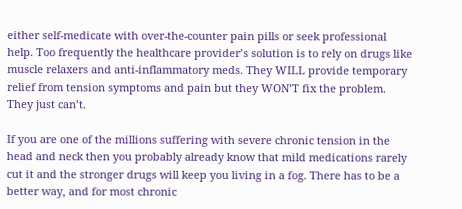either self-medicate with over-the-counter pain pills or seek professional help. Too frequently the healthcare provider’s solution is to rely on drugs like muscle relaxers and anti-inflammatory meds. They WILL provide temporary relief from tension symptoms and pain but they WON’T fix the problem. They just can’t.

If you are one of the millions suffering with severe chronic tension in the head and neck then you probably already know that mild medications rarely cut it and the stronger drugs will keep you living in a fog. There has to be a better way, and for most chronic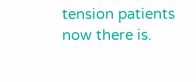tension patients now there is.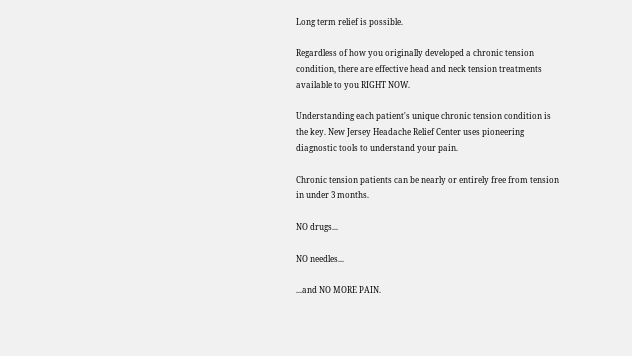Long term relief is possible.

Regardless of how you originally developed a chronic tension condition, there are effective head and neck tension treatments available to you RIGHT NOW.

Understanding each patient's unique chronic tension condition is the key. New Jersey Headache Relief Center uses pioneering diagnostic tools to understand your pain.

Chronic tension patients can be nearly or entirely free from tension in under 3 months.

NO drugs...

NO needles...

...and NO MORE PAIN.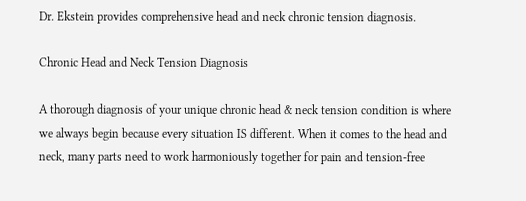Dr. Ekstein provides comprehensive head and neck chronic tension diagnosis.

Chronic Head and Neck Tension Diagnosis

A thorough diagnosis of your unique chronic head & neck tension condition is where we always begin because every situation IS different. When it comes to the head and neck, many parts need to work harmoniously together for pain and tension-free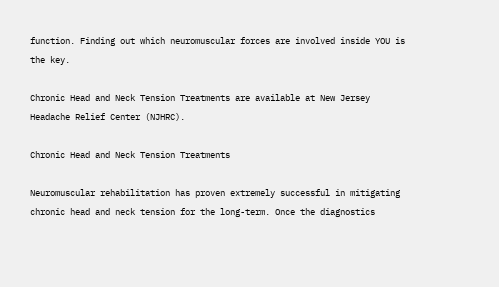function. Finding out which neuromuscular forces are involved inside YOU is the key.

Chronic Head and Neck Tension Treatments are available at New Jersey Headache Relief Center (NJHRC).

Chronic Head and Neck Tension Treatments

Neuromuscular rehabilitation has proven extremely successful in mitigating chronic head and neck tension for the long-term. Once the diagnostics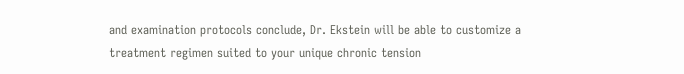and examination protocols conclude, Dr. Ekstein will be able to customize a treatment regimen suited to your unique chronic tension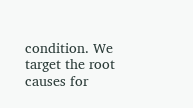condition. We target the root causes for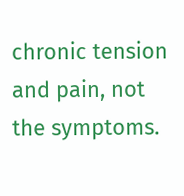chronic tension and pain, not the symptoms.